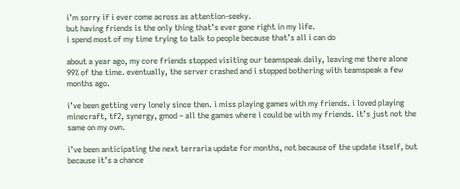i’m sorry if i ever come across as attention-seeky.
but having friends is the only thing that’s ever gone right in my life.
i spend most of my time trying to talk to people because that’s all i can do

about a year ago, my core friends stopped visiting our teamspeak daily, leaving me there alone 99% of the time. eventually, the server crashed and i stopped bothering with teamspeak a few months ago.

i’ve been getting very lonely since then. i miss playing games with my friends. i loved playing minecraft, tf2, synergy, gmod – all the games where i could be with my friends. it’s just not the same on my own.

i’ve been anticipating the next terraria update for months, not because of the update itself, but because it’s a chance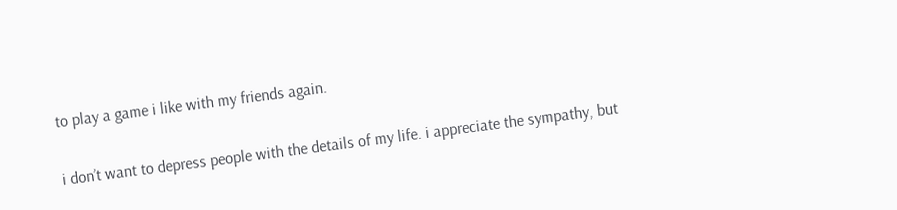to play a game i like with my friends again.

i don’t want to depress people with the details of my life. i appreciate the sympathy, but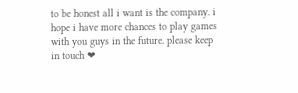to be honest all i want is the company. i hope i have more chances to play games with you guys in the future. please keep in touch ❤